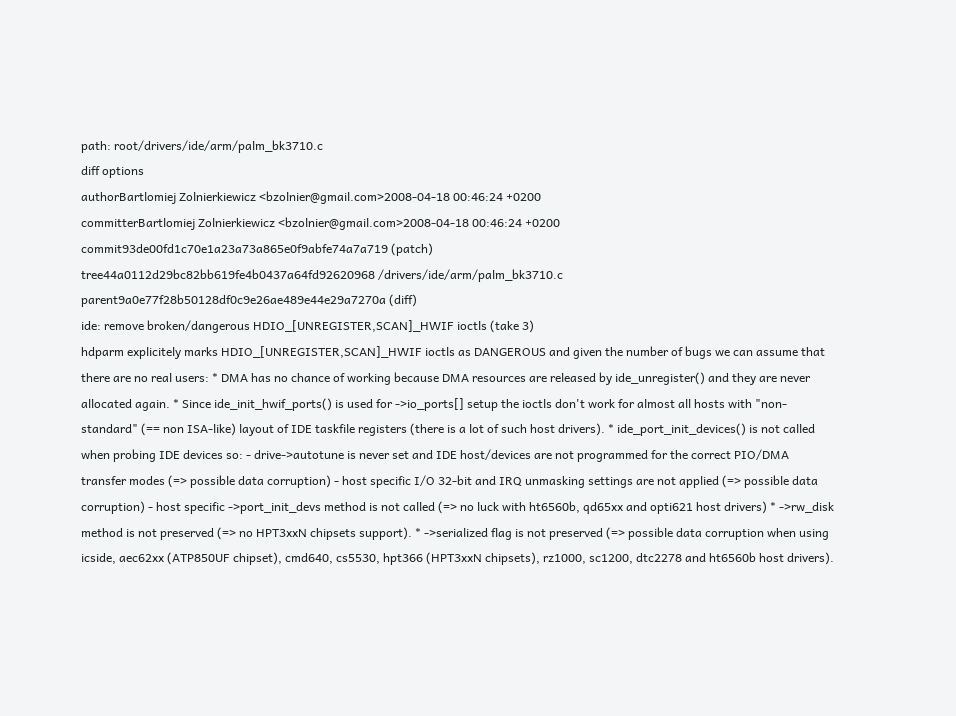path: root/drivers/ide/arm/palm_bk3710.c
diff options
authorBartlomiej Zolnierkiewicz <bzolnier@gmail.com>2008-04-18 00:46:24 +0200
committerBartlomiej Zolnierkiewicz <bzolnier@gmail.com>2008-04-18 00:46:24 +0200
commit93de00fd1c70e1a23a73a865e0f9abfe74a7a719 (patch)
tree44a0112d29bc82bb619fe4b0437a64fd92620968 /drivers/ide/arm/palm_bk3710.c
parent9a0e77f28b50128df0c9e26ae489e44e29a7270a (diff)
ide: remove broken/dangerous HDIO_[UNREGISTER,SCAN]_HWIF ioctls (take 3)
hdparm explicitely marks HDIO_[UNREGISTER,SCAN]_HWIF ioctls as DANGEROUS and given the number of bugs we can assume that there are no real users: * DMA has no chance of working because DMA resources are released by ide_unregister() and they are never allocated again. * Since ide_init_hwif_ports() is used for ->io_ports[] setup the ioctls don't work for almost all hosts with "non-standard" (== non ISA-like) layout of IDE taskfile registers (there is a lot of such host drivers). * ide_port_init_devices() is not called when probing IDE devices so: - drive->autotune is never set and IDE host/devices are not programmed for the correct PIO/DMA transfer modes (=> possible data corruption) - host specific I/O 32-bit and IRQ unmasking settings are not applied (=> possible data corruption) - host specific ->port_init_devs method is not called (=> no luck with ht6560b, qd65xx and opti621 host drivers) * ->rw_disk method is not preserved (=> no HPT3xxN chipsets support). * ->serialized flag is not preserved (=> possible data corruption when using icside, aec62xx (ATP850UF chipset), cmd640, cs5530, hpt366 (HPT3xxN chipsets), rz1000, sc1200, dtc2278 and ht6560b host drivers).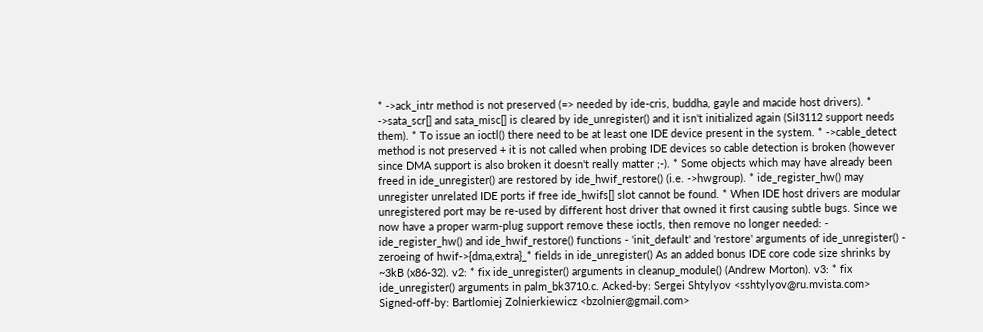* ->ack_intr method is not preserved (=> needed by ide-cris, buddha, gayle and macide host drivers). * ->sata_scr[] and sata_misc[] is cleared by ide_unregister() and it isn't initialized again (SiI3112 support needs them). * To issue an ioctl() there need to be at least one IDE device present in the system. * ->cable_detect method is not preserved + it is not called when probing IDE devices so cable detection is broken (however since DMA support is also broken it doesn't really matter ;-). * Some objects which may have already been freed in ide_unregister() are restored by ide_hwif_restore() (i.e. ->hwgroup). * ide_register_hw() may unregister unrelated IDE ports if free ide_hwifs[] slot cannot be found. * When IDE host drivers are modular unregistered port may be re-used by different host driver that owned it first causing subtle bugs. Since we now have a proper warm-plug support remove these ioctls, then remove no longer needed: - ide_register_hw() and ide_hwif_restore() functions - 'init_default' and 'restore' arguments of ide_unregister() - zeroeing of hwif->{dma,extra}_* fields in ide_unregister() As an added bonus IDE core code size shrinks by ~3kB (x86-32). v2: * fix ide_unregister() arguments in cleanup_module() (Andrew Morton). v3: * fix ide_unregister() arguments in palm_bk3710.c. Acked-by: Sergei Shtylyov <sshtylyov@ru.mvista.com> Signed-off-by: Bartlomiej Zolnierkiewicz <bzolnier@gmail.com>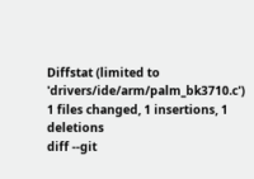Diffstat (limited to 'drivers/ide/arm/palm_bk3710.c')
1 files changed, 1 insertions, 1 deletions
diff --git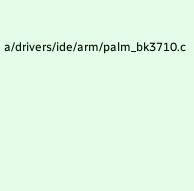a/drivers/ide/arm/palm_bk3710.c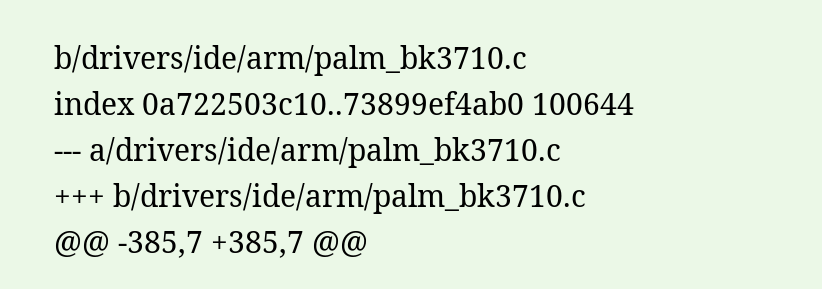b/drivers/ide/arm/palm_bk3710.c
index 0a722503c10..73899ef4ab0 100644
--- a/drivers/ide/arm/palm_bk3710.c
+++ b/drivers/ide/arm/palm_bk3710.c
@@ -385,7 +385,7 @@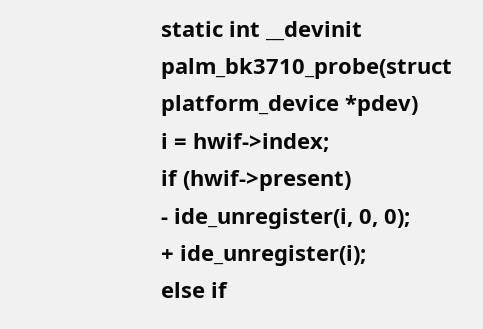static int __devinit palm_bk3710_probe(struct platform_device *pdev)
i = hwif->index;
if (hwif->present)
- ide_unregister(i, 0, 0);
+ ide_unregister(i);
else if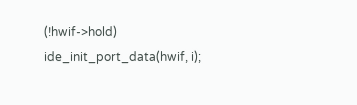(!hwif->hold)
ide_init_port_data(hwif, i);